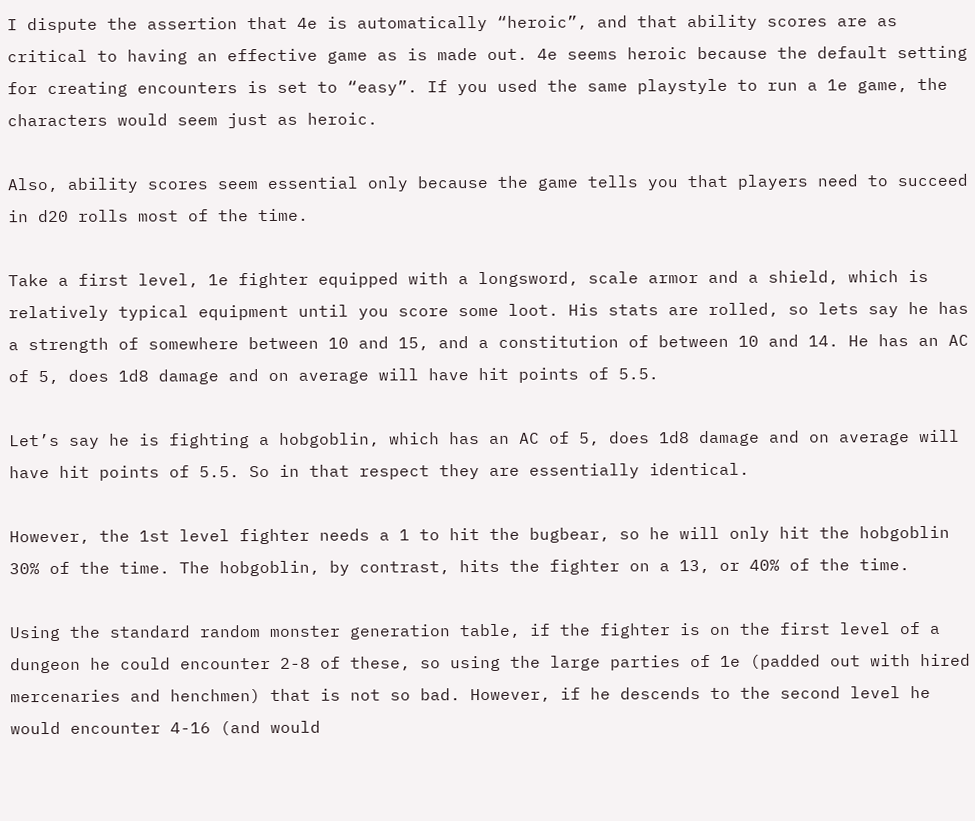I dispute the assertion that 4e is automatically “heroic”, and that ability scores are as critical to having an effective game as is made out. 4e seems heroic because the default setting for creating encounters is set to “easy”. If you used the same playstyle to run a 1e game, the characters would seem just as heroic.

Also, ability scores seem essential only because the game tells you that players need to succeed in d20 rolls most of the time.

Take a first level, 1e fighter equipped with a longsword, scale armor and a shield, which is relatively typical equipment until you score some loot. His stats are rolled, so lets say he has a strength of somewhere between 10 and 15, and a constitution of between 10 and 14. He has an AC of 5, does 1d8 damage and on average will have hit points of 5.5.

Let’s say he is fighting a hobgoblin, which has an AC of 5, does 1d8 damage and on average will have hit points of 5.5. So in that respect they are essentially identical.

However, the 1st level fighter needs a 1 to hit the bugbear, so he will only hit the hobgoblin 30% of the time. The hobgoblin, by contrast, hits the fighter on a 13, or 40% of the time.

Using the standard random monster generation table, if the fighter is on the first level of a dungeon he could encounter 2-8 of these, so using the large parties of 1e (padded out with hired mercenaries and henchmen) that is not so bad. However, if he descends to the second level he would encounter 4-16 (and would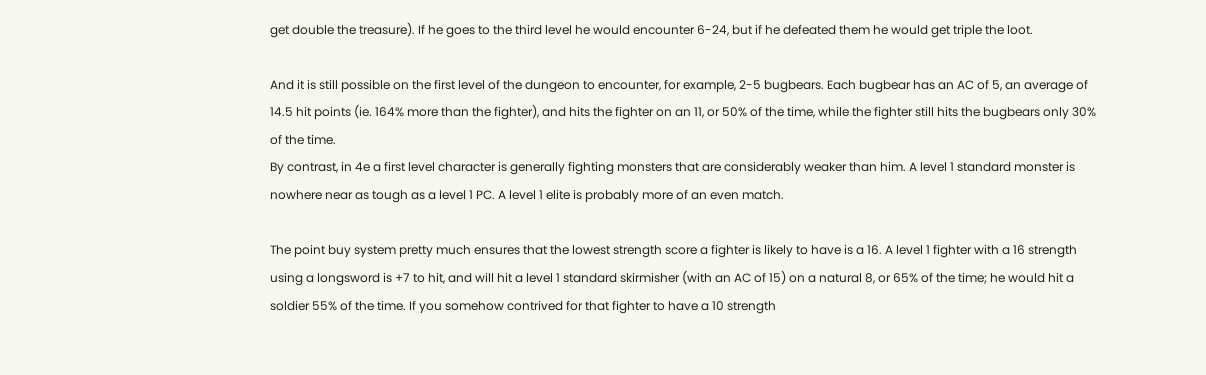get double the treasure). If he goes to the third level he would encounter 6-24, but if he defeated them he would get triple the loot.

And it is still possible on the first level of the dungeon to encounter, for example, 2-5 bugbears. Each bugbear has an AC of 5, an average of 14.5 hit points (ie. 164% more than the fighter), and hits the fighter on an 11, or 50% of the time, while the fighter still hits the bugbears only 30% of the time.
By contrast, in 4e a first level character is generally fighting monsters that are considerably weaker than him. A level 1 standard monster is nowhere near as tough as a level 1 PC. A level 1 elite is probably more of an even match.

The point buy system pretty much ensures that the lowest strength score a fighter is likely to have is a 16. A level 1 fighter with a 16 strength using a longsword is +7 to hit, and will hit a level 1 standard skirmisher (with an AC of 15) on a natural 8, or 65% of the time; he would hit a soldier 55% of the time. If you somehow contrived for that fighter to have a 10 strength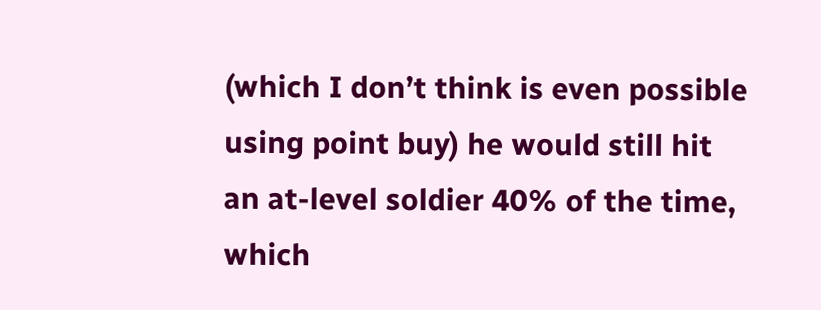(which I don’t think is even possible using point buy) he would still hit an at-level soldier 40% of the time, which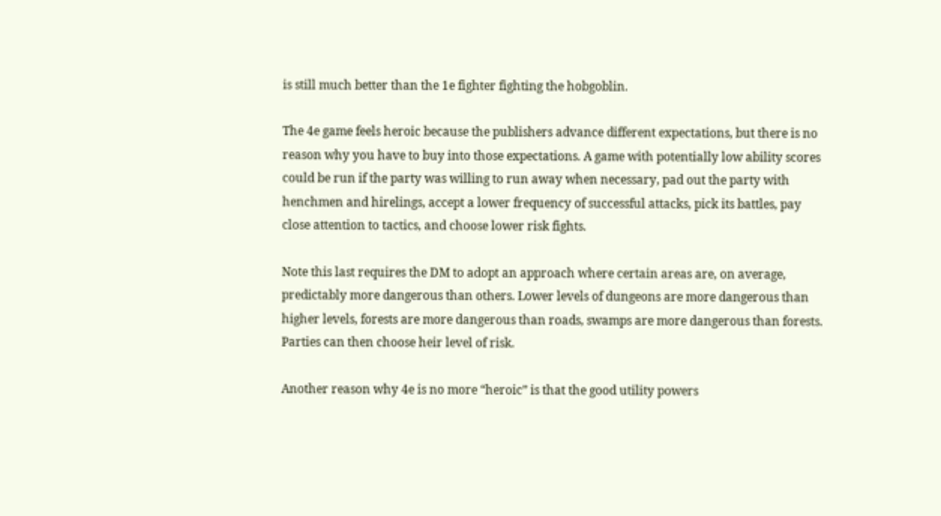is still much better than the 1e fighter fighting the hobgoblin.

The 4e game feels heroic because the publishers advance different expectations, but there is no reason why you have to buy into those expectations. A game with potentially low ability scores could be run if the party was willing to run away when necessary, pad out the party with henchmen and hirelings, accept a lower frequency of successful attacks, pick its battles, pay close attention to tactics, and choose lower risk fights.

Note this last requires the DM to adopt an approach where certain areas are, on average, predictably more dangerous than others. Lower levels of dungeons are more dangerous than higher levels, forests are more dangerous than roads, swamps are more dangerous than forests. Parties can then choose heir level of risk.

Another reason why 4e is no more “heroic” is that the good utility powers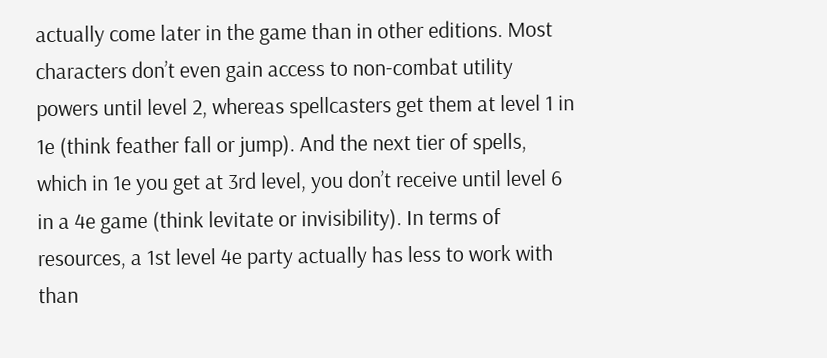actually come later in the game than in other editions. Most characters don’t even gain access to non-combat utility powers until level 2, whereas spellcasters get them at level 1 in 1e (think feather fall or jump). And the next tier of spells, which in 1e you get at 3rd level, you don’t receive until level 6 in a 4e game (think levitate or invisibility). In terms of resources, a 1st level 4e party actually has less to work with than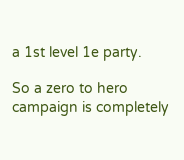a 1st level 1e party.

So a zero to hero campaign is completely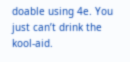doable using 4e. You just can’t drink the kool-aid.